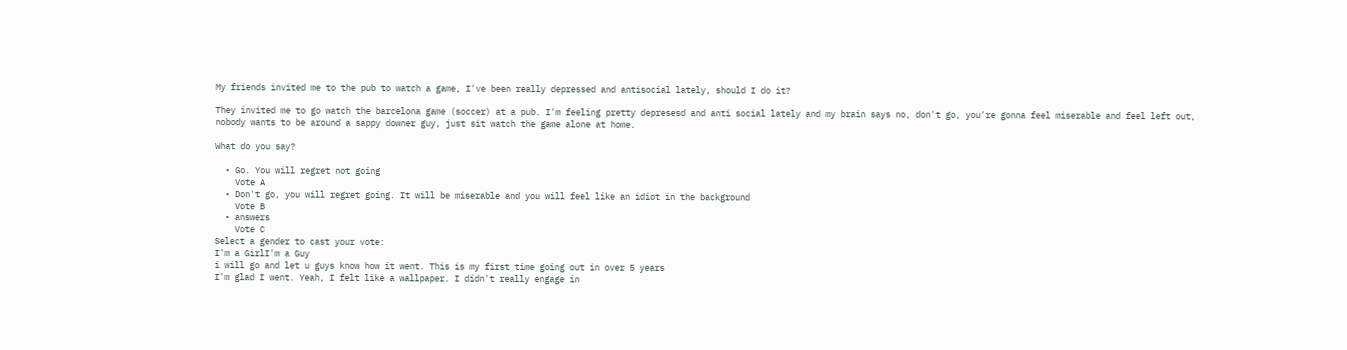My friends invited me to the pub to watch a game, I've been really depressed and antisocial lately, should I do it?

They invited me to go watch the barcelona game (soccer) at a pub. I'm feeling pretty depresesd and anti social lately and my brain says no, don't go, you're gonna feel miserable and feel left out, nobody wants to be around a sappy downer guy, just sit watch the game alone at home.

What do you say?

  • Go. You will regret not going
    Vote A
  • Don't go, you will regret going. It will be miserable and you will feel like an idiot in the background
    Vote B
  • answers
    Vote C
Select a gender to cast your vote:
I'm a GirlI'm a Guy
i will go and let u guys know how it went. This is my first time going out in over 5 years
I'm glad I went. Yeah, I felt like a wallpaper. I didn't really engage in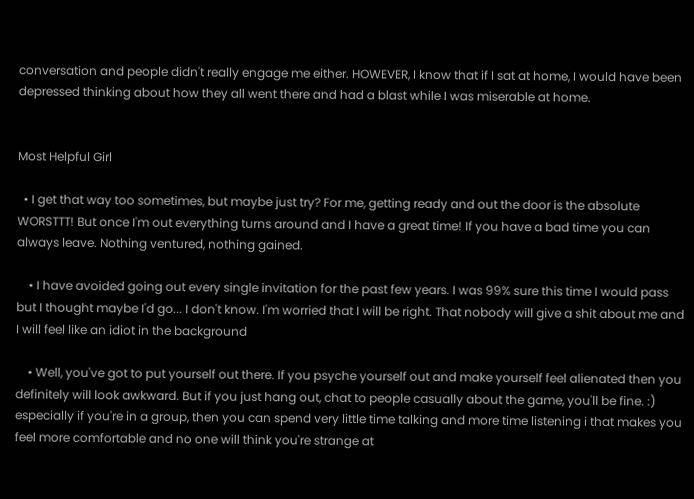conversation and people didn't really engage me either. HOWEVER, I know that if I sat at home, I would have been depressed thinking about how they all went there and had a blast while I was miserable at home.


Most Helpful Girl

  • I get that way too sometimes, but maybe just try? For me, getting ready and out the door is the absolute WORSTTT! But once I'm out everything turns around and I have a great time! If you have a bad time you can always leave. Nothing ventured, nothing gained.

    • I have avoided going out every single invitation for the past few years. I was 99% sure this time I would pass but I thought maybe I'd go... I don't know. I'm worried that I will be right. That nobody will give a shit about me and I will feel like an idiot in the background

    • Well, you've got to put yourself out there. If you psyche yourself out and make yourself feel alienated then you definitely will look awkward. But if you just hang out, chat to people casually about the game, you'll be fine. :) especially if you're in a group, then you can spend very little time talking and more time listening i that makes you feel more comfortable and no one will think you're strange at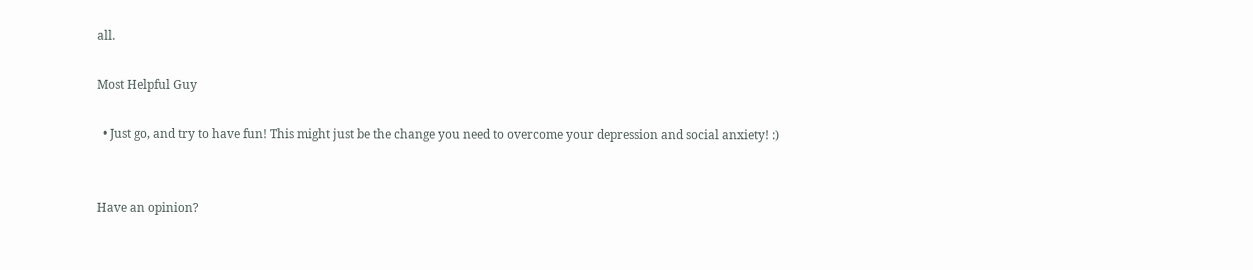all.

Most Helpful Guy

  • Just go, and try to have fun! This might just be the change you need to overcome your depression and social anxiety! :)


Have an opinion?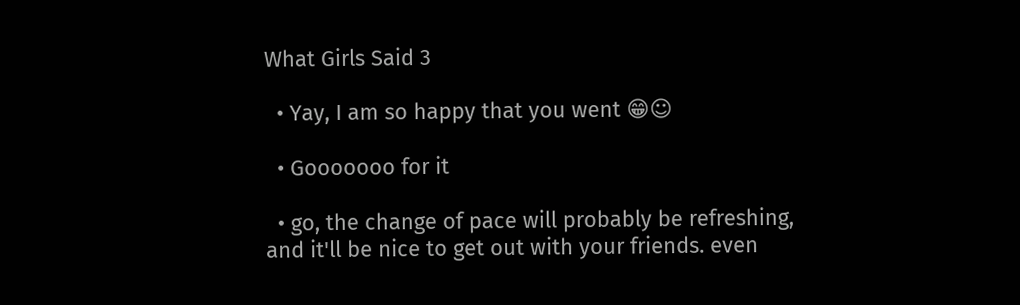What Girls Said 3

  • Yay, I am so happy that you went 😁☺

  • Gooooooo for it

  • go, the change of pace will probably be refreshing, and it'll be nice to get out with your friends. even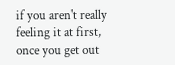if you aren't really feeling it at first, once you get out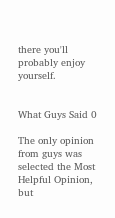there you'll probably enjoy yourself.


What Guys Said 0

The only opinion from guys was selected the Most Helpful Opinion, but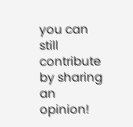you can still contribute by sharing an opinion!